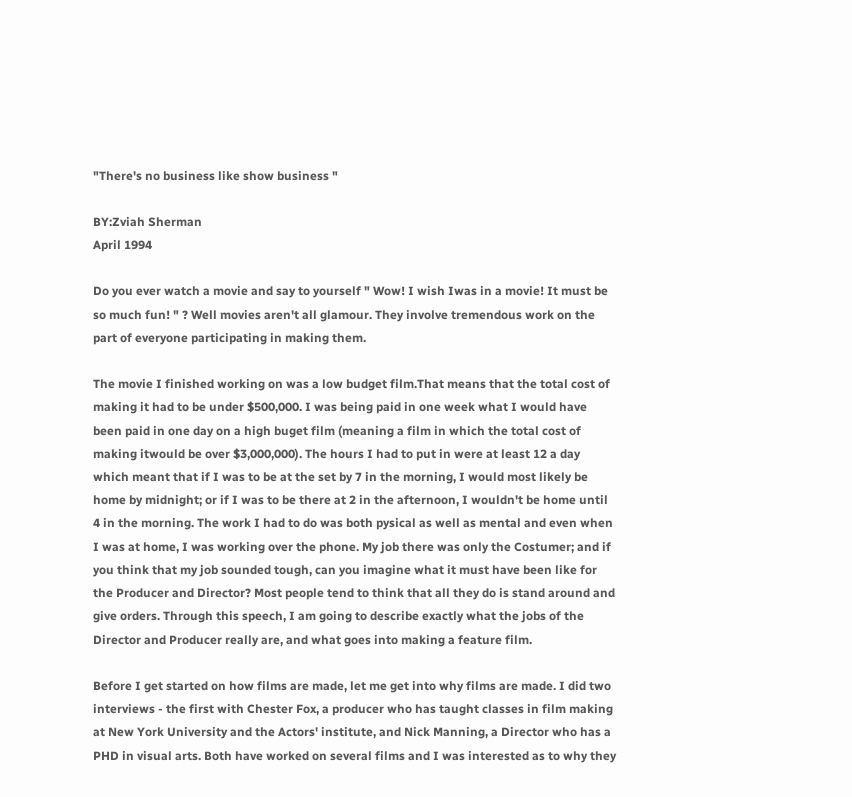"There's no business like show business "

BY:Zviah Sherman
April 1994

Do you ever watch a movie and say to yourself " Wow! I wish Iwas in a movie! It must be so much fun! " ? Well movies aren't all glamour. They involve tremendous work on the part of everyone participating in making them.

The movie I finished working on was a low budget film.That means that the total cost of making it had to be under $500,000. I was being paid in one week what I would have been paid in one day on a high buget film (meaning a film in which the total cost of making itwould be over $3,000,000). The hours I had to put in were at least 12 a day which meant that if I was to be at the set by 7 in the morning, I would most likely be home by midnight; or if I was to be there at 2 in the afternoon, I wouldn't be home until 4 in the morning. The work I had to do was both pysical as well as mental and even when I was at home, I was working over the phone. My job there was only the Costumer; and if you think that my job sounded tough, can you imagine what it must have been like for the Producer and Director? Most people tend to think that all they do is stand around and give orders. Through this speech, I am going to describe exactly what the jobs of the Director and Producer really are, and what goes into making a feature film.

Before I get started on how films are made, let me get into why films are made. I did two interviews - the first with Chester Fox, a producer who has taught classes in film making at New York University and the Actors' institute, and Nick Manning, a Director who has a PHD in visual arts. Both have worked on several films and I was interested as to why they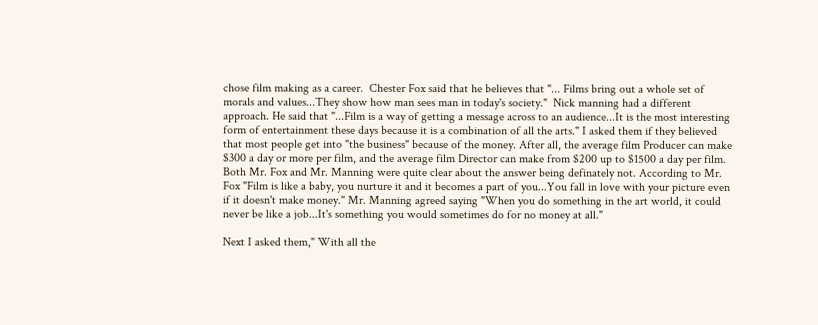chose film making as a career.  Chester Fox said that he believes that "... Films bring out a whole set of morals and values...They show how man sees man in today's society."  Nick manning had a different approach. He said that "...Film is a way of getting a message across to an audience...It is the most interesting form of entertainment these days because it is a combination of all the arts." I asked them if they believed that most people get into "the business" because of the money. After all, the average film Producer can make $300 a day or more per film, and the average film Director can make from $200 up to $1500 a day per film. Both Mr. Fox and Mr. Manning were quite clear about the answer being definately not. According to Mr. Fox "Film is like a baby, you nurture it and it becomes a part of you...You fall in love with your picture even if it doesn't make money." Mr. Manning agreed saying "When you do something in the art world, it could never be like a job...It's something you would sometimes do for no money at all."

Next I asked them," With all the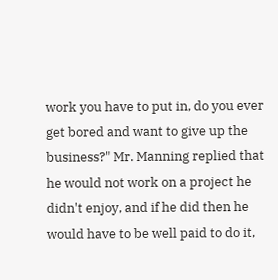work you have to put in, do you ever get bored and want to give up the business?" Mr. Manning replied that he would not work on a project he didn't enjoy, and if he did then he would have to be well paid to do it,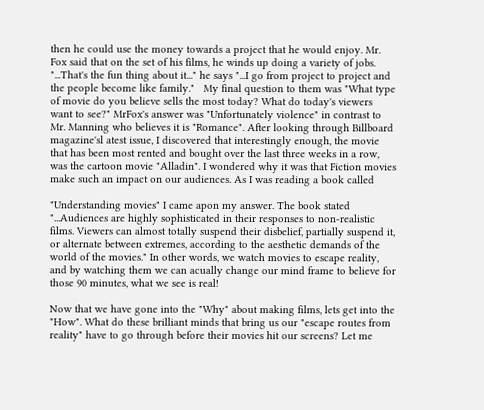then he could use the money towards a project that he would enjoy. Mr. Fox said that on the set of his films, he winds up doing a variety of jobs. "...That's the fun thing about it..." he says "...I go from project to project and the people become like family."   My final question to them was "What type of movie do you believe sells the most today? What do today's viewers want to see?" MrFox's answer was "Unfortunately violence" in contrast to Mr. Manning who believes it is "Romance". After looking through Billboard magazine'sl atest issue, I discovered that interestingly enough, the movie that has been most rented and bought over the last three weeks in a row, was the cartoon movie "Alladin". I wondered why it was that Fiction movies make such an impact on our audiences. As I was reading a book called

"Understanding movies" I came apon my answer. The book stated "...Audiences are highly sophisticated in their responses to non-realistic films. Viewers can almost totally suspend their disbelief, partially suspend it, or alternate between extremes, according to the aesthetic demands of the world of the movies." In other words, we watch movies to escape reality, and by watching them we can acually change our mind frame to believe for those 90 minutes, what we see is real!

Now that we have gone into the "Why" about making films, lets get into the "How". What do these brilliant minds that bring us our "escape routes from reality" have to go through before their movies hit our screens? Let me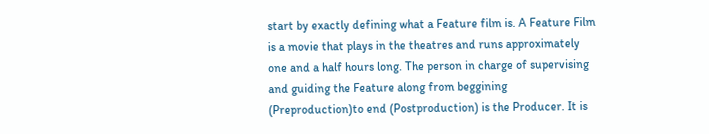start by exactly defining what a Feature film is. A Feature Film is a movie that plays in the theatres and runs approximately one and a half hours long. The person in charge of supervising and guiding the Feature along from beggining (Preproduction)to end (Postproduction) is the Producer. It is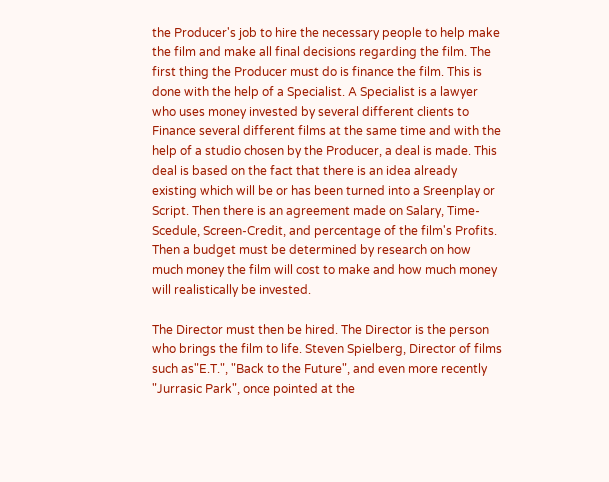the Producer's job to hire the necessary people to help make the film and make all final decisions regarding the film. The first thing the Producer must do is finance the film. This is done with the help of a Specialist. A Specialist is a lawyer who uses money invested by several different clients to Finance several different films at the same time and with the help of a studio chosen by the Producer, a deal is made. This deal is based on the fact that there is an idea already existing which will be or has been turned into a Sreenplay or Script. Then there is an agreement made on Salary, Time-Scedule, Screen-Credit, and percentage of the film's Profits. Then a budget must be determined by research on how much money the film will cost to make and how much money will realistically be invested.

The Director must then be hired. The Director is the person who brings the film to life. Steven Spielberg, Director of films such as"E.T.", "Back to the Future", and even more recently "Jurrasic Park", once pointed at the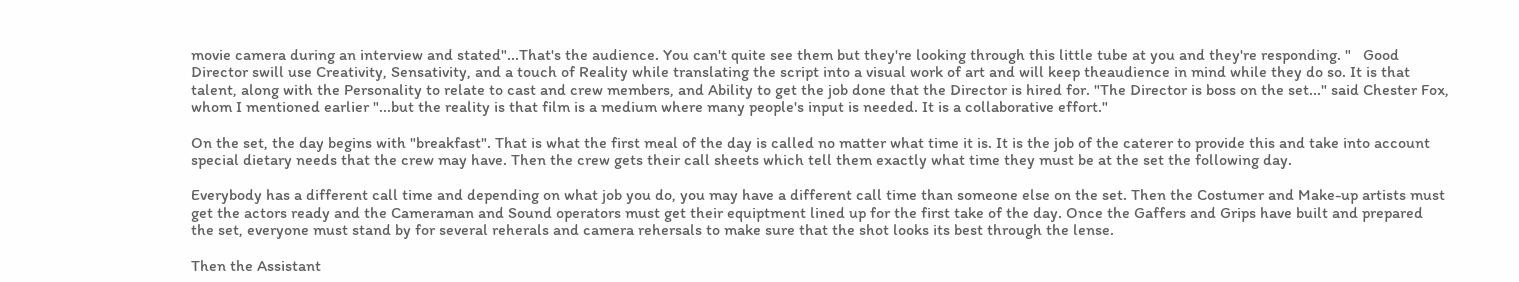movie camera during an interview and stated"...That's the audience. You can't quite see them but they're looking through this little tube at you and they're responding. "   Good Director swill use Creativity, Sensativity, and a touch of Reality while translating the script into a visual work of art and will keep theaudience in mind while they do so. It is that talent, along with the Personality to relate to cast and crew members, and Ability to get the job done that the Director is hired for. "The Director is boss on the set..." said Chester Fox, whom I mentioned earlier "...but the reality is that film is a medium where many people's input is needed. It is a collaborative effort."

On the set, the day begins with "breakfast". That is what the first meal of the day is called no matter what time it is. It is the job of the caterer to provide this and take into account special dietary needs that the crew may have. Then the crew gets their call sheets which tell them exactly what time they must be at the set the following day.

Everybody has a different call time and depending on what job you do, you may have a different call time than someone else on the set. Then the Costumer and Make-up artists must get the actors ready and the Cameraman and Sound operators must get their equiptment lined up for the first take of the day. Once the Gaffers and Grips have built and prepared the set, everyone must stand by for several reherals and camera rehersals to make sure that the shot looks its best through the lense.

Then the Assistant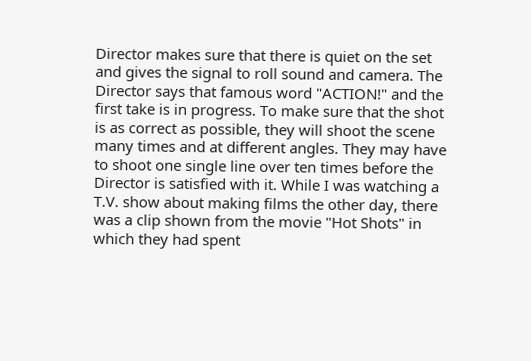Director makes sure that there is quiet on the set and gives the signal to roll sound and camera. The Director says that famous word "ACTION!" and the first take is in progress. To make sure that the shot is as correct as possible, they will shoot the scene many times and at different angles. They may have to shoot one single line over ten times before the Director is satisfied with it. While I was watching a T.V. show about making films the other day, there was a clip shown from the movie "Hot Shots" in which they had spent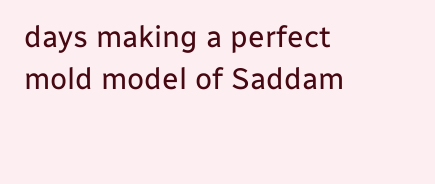days making a perfect mold model of Saddam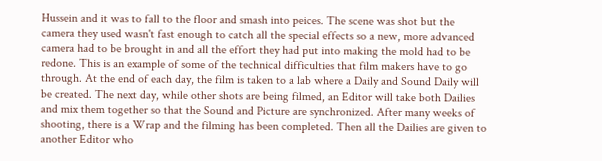Hussein and it was to fall to the floor and smash into peices. The scene was shot but the camera they used wasn't fast enough to catch all the special effects so a new, more advanced camera had to be brought in and all the effort they had put into making the mold had to be redone. This is an example of some of the technical difficulties that film makers have to go through. At the end of each day, the film is taken to a lab where a Daily and Sound Daily will be created. The next day, while other shots are being filmed, an Editor will take both Dailies and mix them together so that the Sound and Picture are synchronized. After many weeks of shooting, there is a Wrap and the filming has been completed. Then all the Dailies are given to another Editor who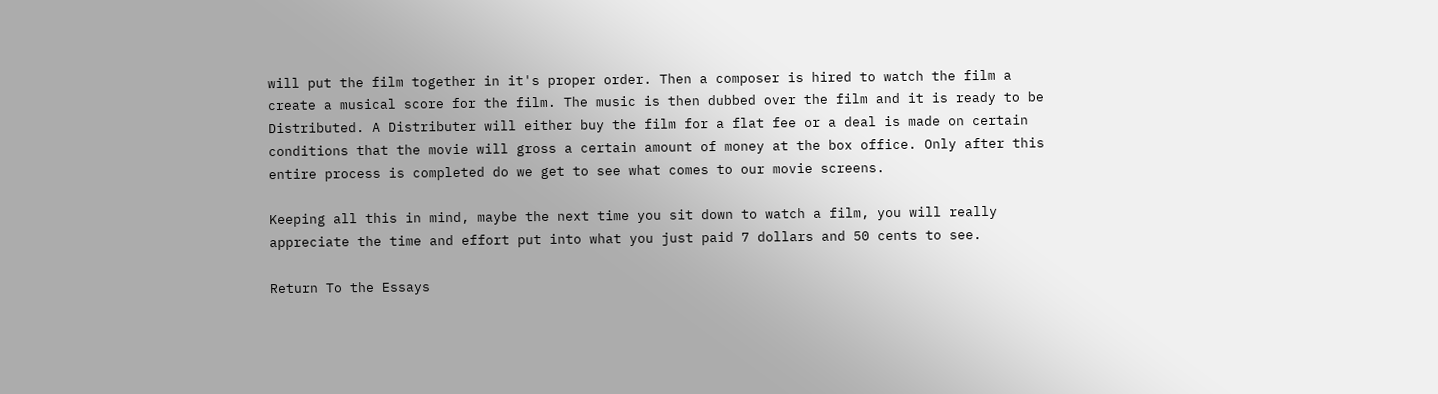will put the film together in it's proper order. Then a composer is hired to watch the film a create a musical score for the film. The music is then dubbed over the film and it is ready to be Distributed. A Distributer will either buy the film for a flat fee or a deal is made on certain conditions that the movie will gross a certain amount of money at the box office. Only after this entire process is completed do we get to see what comes to our movie screens.

Keeping all this in mind, maybe the next time you sit down to watch a film, you will really appreciate the time and effort put into what you just paid 7 dollars and 50 cents to see.

Return To the Essays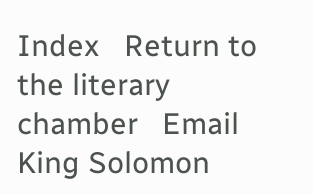Index   Return to the literary chamber   Email King Solomon